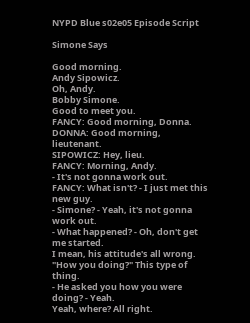NYPD Blue s02e05 Episode Script

Simone Says

Good morning.
Andy Sipowicz.
Oh, Andy.
Bobby Simone.
Good to meet you.
FANCY: Good morning, Donna.
DONNA: Good morning, lieutenant.
SIPOWICZ: Hey, lieu.
FANCY: Morning, Andy.
- It's not gonna work out.
FANCY: What isn't? - I just met this new guy.
- Simone? - Yeah, it's not gonna work out.
- What happened? - Oh, don't get me started.
I mean, his attitude's all wrong.
"How you doing?" This type of thing.
- He asked you how you were doing? - Yeah.
Yeah, where? All right.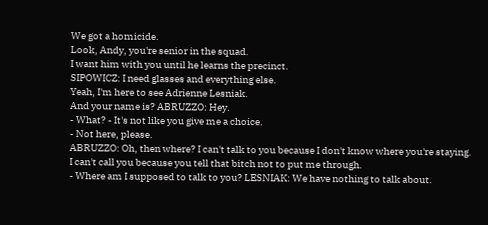We got a homicide.
Look, Andy, you're senior in the squad.
I want him with you until he learns the precinct.
SIPOWICZ: I need glasses and everything else.
Yeah, I'm here to see Adrienne Lesniak.
And your name is? ABRUZZO: Hey.
- What? - It's not like you give me a choice.
- Not here, please.
ABRUZZO: Oh, then where? I can't talk to you because I don't know where you're staying.
I can't call you because you tell that bitch not to put me through.
- Where am I supposed to talk to you? LESNIAK: We have nothing to talk about.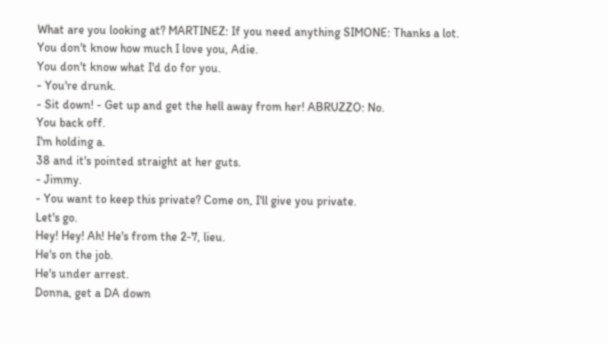What are you looking at? MARTINEZ: If you need anything SIMONE: Thanks a lot.
You don't know how much I love you, Adie.
You don't know what I'd do for you.
- You're drunk.
- Sit down! - Get up and get the hell away from her! ABRUZZO: No.
You back off.
I'm holding a.
38 and it's pointed straight at her guts.
- Jimmy.
- You want to keep this private? Come on, I'll give you private.
Let's go.
Hey! Hey! Ah! He's from the 2-7, lieu.
He's on the job.
He's under arrest.
Donna, get a DA down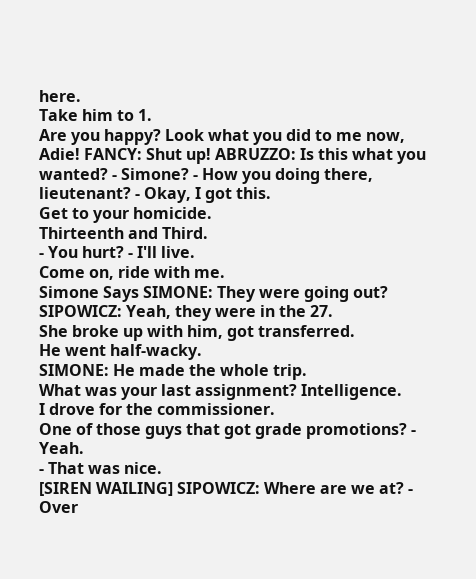here.
Take him to 1.
Are you happy? Look what you did to me now, Adie! FANCY: Shut up! ABRUZZO: Is this what you wanted? - Simone? - How you doing there, lieutenant? - Okay, I got this.
Get to your homicide.
Thirteenth and Third.
- You hurt? - I'll live.
Come on, ride with me.
Simone Says SIMONE: They were going out? SIPOWICZ: Yeah, they were in the 27.
She broke up with him, got transferred.
He went half-wacky.
SIMONE: He made the whole trip.
What was your last assignment? Intelligence.
I drove for the commissioner.
One of those guys that got grade promotions? - Yeah.
- That was nice.
[SIREN WAILING] SIPOWICZ: Where are we at? - Over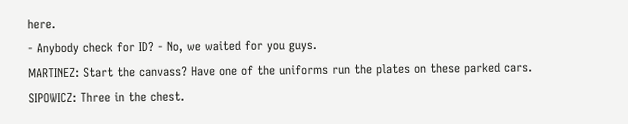here.
- Anybody check for ID? - No, we waited for you guys.
MARTINEZ: Start the canvass? Have one of the uniforms run the plates on these parked cars.
SIPOWICZ: Three in the chest.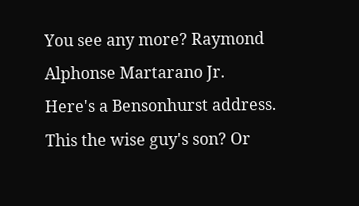You see any more? Raymond Alphonse Martarano Jr.
Here's a Bensonhurst address.
This the wise guy's son? Or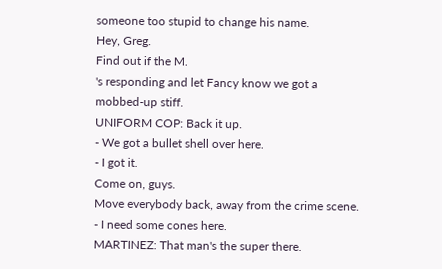someone too stupid to change his name.
Hey, Greg.
Find out if the M.
's responding and let Fancy know we got a mobbed-up stiff.
UNIFORM COP: Back it up.
- We got a bullet shell over here.
- I got it.
Come on, guys.
Move everybody back, away from the crime scene.
- I need some cones here.
MARTINEZ: That man's the super there.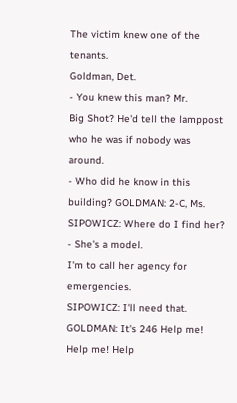The victim knew one of the tenants.
Goldman, Det.
- You knew this man? Mr.
Big Shot? He'd tell the lamppost who he was if nobody was around.
- Who did he know in this building? GOLDMAN: 2-C, Ms.
SIPOWICZ: Where do I find her? - She's a model.
I'm to call her agency for emergencies.
SIPOWICZ: I'll need that.
GOLDMAN: It's 246 Help me! Help me! Help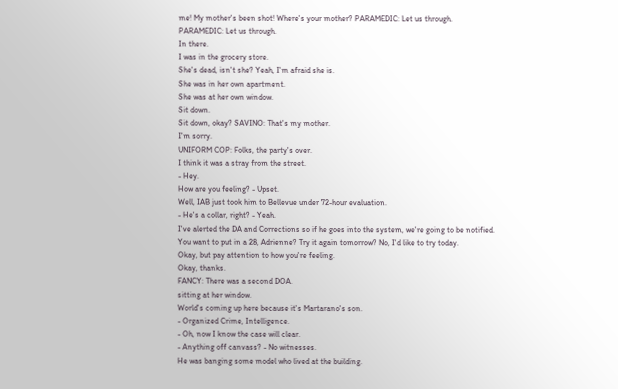me! My mother's been shot! Where's your mother? PARAMEDIC: Let us through.
PARAMEDIC: Let us through.
In there.
I was in the grocery store.
She's dead, isn't she? Yeah, I'm afraid she is.
She was in her own apartment.
She was at her own window.
Sit down.
Sit down, okay? SAVINO: That's my mother.
I'm sorry.
UNIFORM COP: Folks, the party's over.
I think it was a stray from the street.
- Hey.
How are you feeling? - Upset.
Well, IAB just took him to Bellevue under 72-hour evaluation.
- He's a collar, right? - Yeah.
I've alerted the DA and Corrections so if he goes into the system, we're going to be notified.
You want to put in a 28, Adrienne? Try it again tomorrow? No, I'd like to try today.
Okay, but pay attention to how you're feeling.
Okay, thanks.
FANCY: There was a second DOA.
sitting at her window.
World's coming up here because it's Martarano's son.
- Organized Crime, Intelligence.
- Oh, now I know the case will clear.
- Anything off canvass? - No witnesses.
He was banging some model who lived at the building.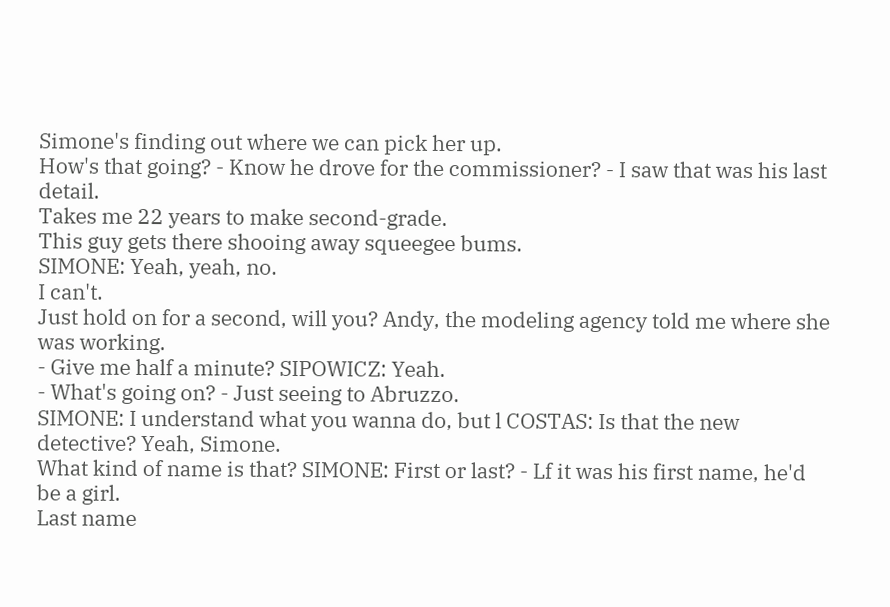Simone's finding out where we can pick her up.
How's that going? - Know he drove for the commissioner? - I saw that was his last detail.
Takes me 22 years to make second-grade.
This guy gets there shooing away squeegee bums.
SIMONE: Yeah, yeah, no.
I can't.
Just hold on for a second, will you? Andy, the modeling agency told me where she was working.
- Give me half a minute? SIPOWICZ: Yeah.
- What's going on? - Just seeing to Abruzzo.
SIMONE: I understand what you wanna do, but l COSTAS: Is that the new detective? Yeah, Simone.
What kind of name is that? SIMONE: First or last? - Lf it was his first name, he'd be a girl.
Last name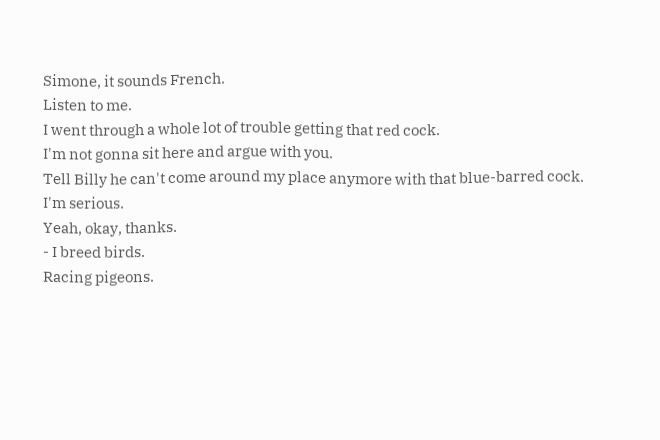Simone, it sounds French.
Listen to me.
I went through a whole lot of trouble getting that red cock.
I'm not gonna sit here and argue with you.
Tell Billy he can't come around my place anymore with that blue-barred cock.
I'm serious.
Yeah, okay, thanks.
- I breed birds.
Racing pigeons.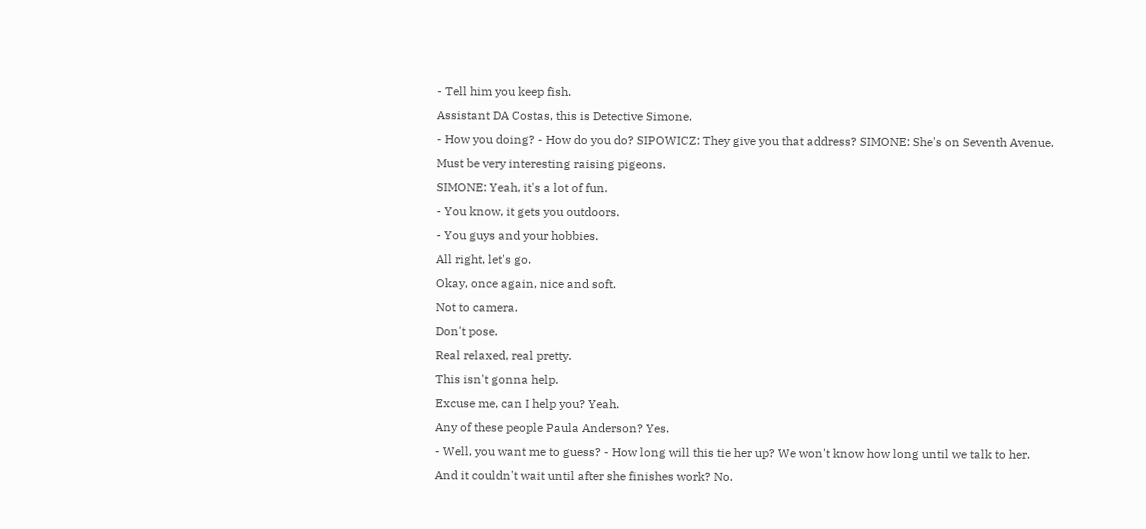- Tell him you keep fish.
Assistant DA Costas, this is Detective Simone.
- How you doing? - How do you do? SIPOWICZ: They give you that address? SIMONE: She's on Seventh Avenue.
Must be very interesting raising pigeons.
SIMONE: Yeah, it's a lot of fun.
- You know, it gets you outdoors.
- You guys and your hobbies.
All right, let's go.
Okay, once again, nice and soft.
Not to camera.
Don't pose.
Real relaxed, real pretty.
This isn't gonna help.
Excuse me, can I help you? Yeah.
Any of these people Paula Anderson? Yes.
- Well, you want me to guess? - How long will this tie her up? We won't know how long until we talk to her.
And it couldn't wait until after she finishes work? No.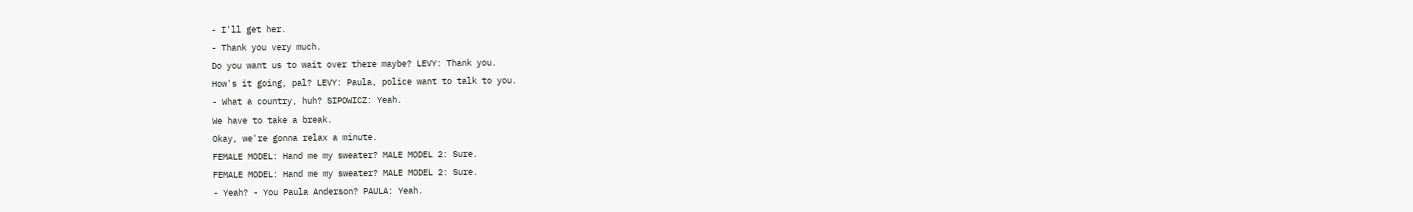- I'll get her.
- Thank you very much.
Do you want us to wait over there maybe? LEVY: Thank you.
How's it going, pal? LEVY: Paula, police want to talk to you.
- What a country, huh? SIPOWICZ: Yeah.
We have to take a break.
Okay, we're gonna relax a minute.
FEMALE MODEL: Hand me my sweater? MALE MODEL 2: Sure.
FEMALE MODEL: Hand me my sweater? MALE MODEL 2: Sure.
- Yeah? - You Paula Anderson? PAULA: Yeah.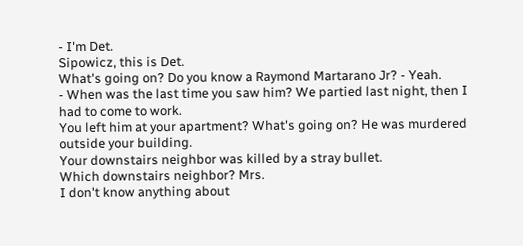- I'm Det.
Sipowicz, this is Det.
What's going on? Do you know a Raymond Martarano Jr? - Yeah.
- When was the last time you saw him? We partied last night, then I had to come to work.
You left him at your apartment? What's going on? He was murdered outside your building.
Your downstairs neighbor was killed by a stray bullet.
Which downstairs neighbor? Mrs.
I don't know anything about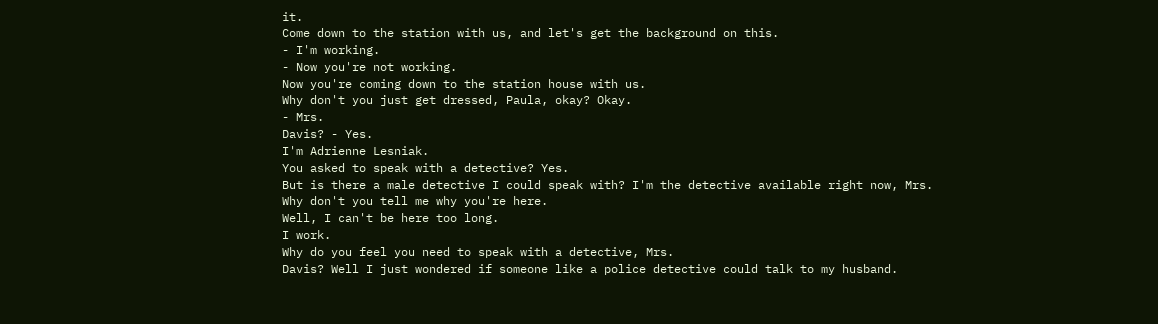it.
Come down to the station with us, and let's get the background on this.
- I'm working.
- Now you're not working.
Now you're coming down to the station house with us.
Why don't you just get dressed, Paula, okay? Okay.
- Mrs.
Davis? - Yes.
I'm Adrienne Lesniak.
You asked to speak with a detective? Yes.
But is there a male detective I could speak with? I'm the detective available right now, Mrs.
Why don't you tell me why you're here.
Well, I can't be here too long.
I work.
Why do you feel you need to speak with a detective, Mrs.
Davis? Well I just wondered if someone like a police detective could talk to my husband.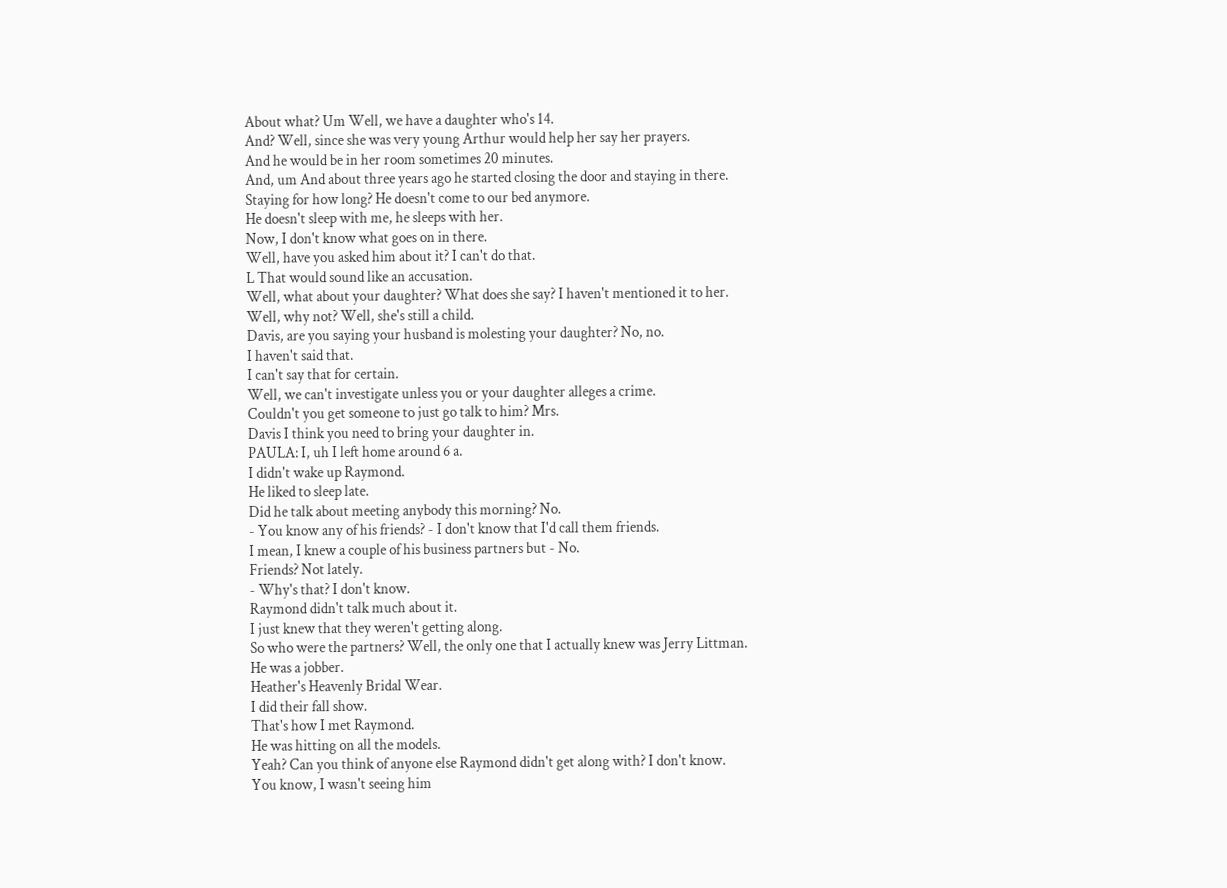About what? Um Well, we have a daughter who's 14.
And? Well, since she was very young Arthur would help her say her prayers.
And he would be in her room sometimes 20 minutes.
And, um And about three years ago he started closing the door and staying in there.
Staying for how long? He doesn't come to our bed anymore.
He doesn't sleep with me, he sleeps with her.
Now, I don't know what goes on in there.
Well, have you asked him about it? I can't do that.
L That would sound like an accusation.
Well, what about your daughter? What does she say? I haven't mentioned it to her.
Well, why not? Well, she's still a child.
Davis, are you saying your husband is molesting your daughter? No, no.
I haven't said that.
I can't say that for certain.
Well, we can't investigate unless you or your daughter alleges a crime.
Couldn't you get someone to just go talk to him? Mrs.
Davis I think you need to bring your daughter in.
PAULA: I, uh I left home around 6 a.
I didn't wake up Raymond.
He liked to sleep late.
Did he talk about meeting anybody this morning? No.
- You know any of his friends? - I don't know that I'd call them friends.
I mean, I knew a couple of his business partners but - No.
Friends? Not lately.
- Why's that? I don't know.
Raymond didn't talk much about it.
I just knew that they weren't getting along.
So who were the partners? Well, the only one that I actually knew was Jerry Littman.
He was a jobber.
Heather's Heavenly Bridal Wear.
I did their fall show.
That's how I met Raymond.
He was hitting on all the models.
Yeah? Can you think of anyone else Raymond didn't get along with? I don't know.
You know, I wasn't seeing him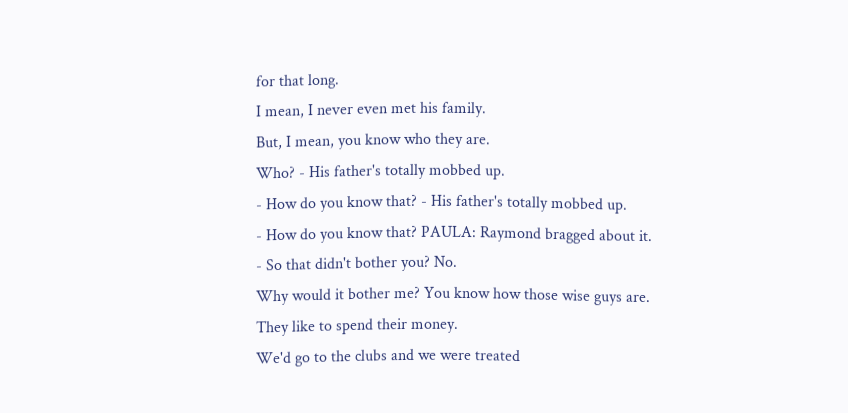for that long.
I mean, I never even met his family.
But, I mean, you know who they are.
Who? - His father's totally mobbed up.
- How do you know that? - His father's totally mobbed up.
- How do you know that? PAULA: Raymond bragged about it.
- So that didn't bother you? No.
Why would it bother me? You know how those wise guys are.
They like to spend their money.
We'd go to the clubs and we were treated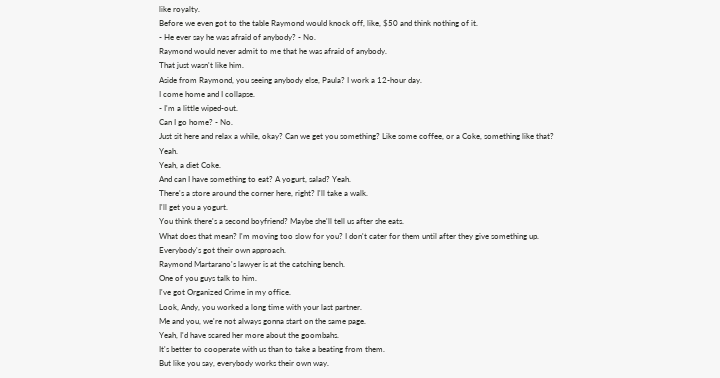like royalty.
Before we even got to the table Raymond would knock off, like, $50 and think nothing of it.
- He ever say he was afraid of anybody? - No.
Raymond would never admit to me that he was afraid of anybody.
That just wasn't like him.
Aside from Raymond, you seeing anybody else, Paula? I work a 12-hour day.
I come home and I collapse.
- I'm a little wiped-out.
Can I go home? - No.
Just sit here and relax a while, okay? Can we get you something? Like some coffee, or a Coke, something like that? Yeah.
Yeah, a diet Coke.
And can I have something to eat? A yogurt, salad? Yeah.
There's a store around the corner here, right? I'll take a walk.
I'll get you a yogurt.
You think there's a second boyfriend? Maybe she'll tell us after she eats.
What does that mean? I'm moving too slow for you? I don't cater for them until after they give something up.
Everybody's got their own approach.
Raymond Martarano's lawyer is at the catching bench.
One of you guys talk to him.
I've got Organized Crime in my office.
Look, Andy, you worked a long time with your last partner.
Me and you, we're not always gonna start on the same page.
Yeah, I'd have scared her more about the goombahs.
It's better to cooperate with us than to take a beating from them.
But like you say, everybody works their own way.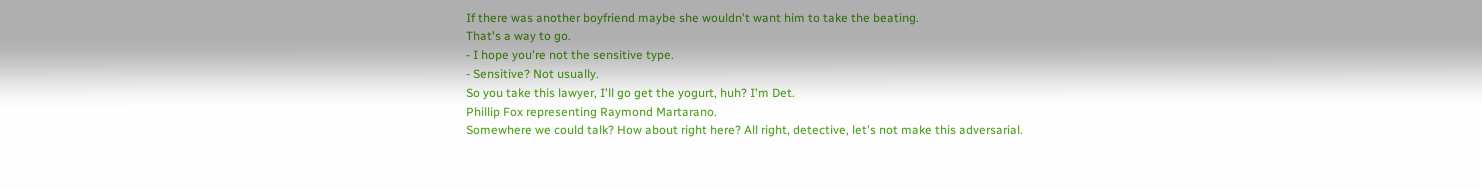If there was another boyfriend maybe she wouldn't want him to take the beating.
That's a way to go.
- I hope you're not the sensitive type.
- Sensitive? Not usually.
So you take this lawyer, I'll go get the yogurt, huh? I'm Det.
Phillip Fox representing Raymond Martarano.
Somewhere we could talk? How about right here? All right, detective, let's not make this adversarial.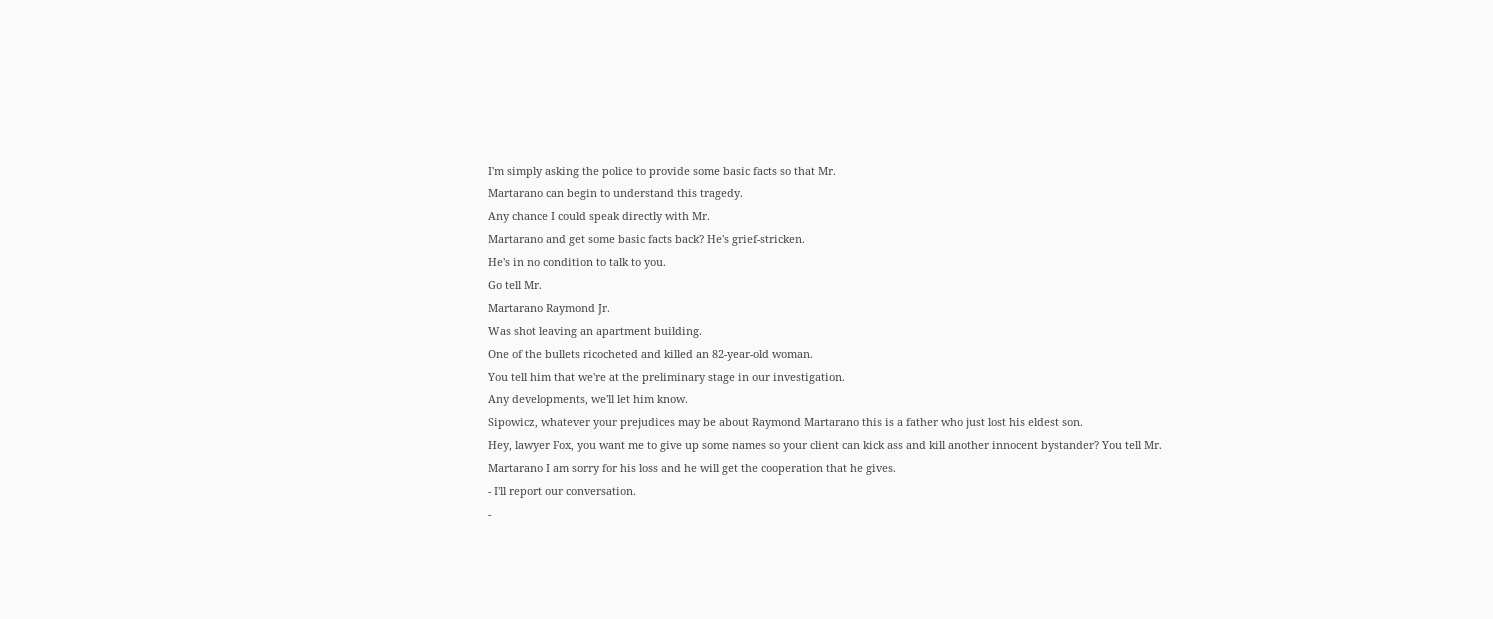I'm simply asking the police to provide some basic facts so that Mr.
Martarano can begin to understand this tragedy.
Any chance I could speak directly with Mr.
Martarano and get some basic facts back? He's grief-stricken.
He's in no condition to talk to you.
Go tell Mr.
Martarano Raymond Jr.
Was shot leaving an apartment building.
One of the bullets ricocheted and killed an 82-year-old woman.
You tell him that we're at the preliminary stage in our investigation.
Any developments, we'll let him know.
Sipowicz, whatever your prejudices may be about Raymond Martarano this is a father who just lost his eldest son.
Hey, lawyer Fox, you want me to give up some names so your client can kick ass and kill another innocent bystander? You tell Mr.
Martarano I am sorry for his loss and he will get the cooperation that he gives.
- I'll report our conversation.
-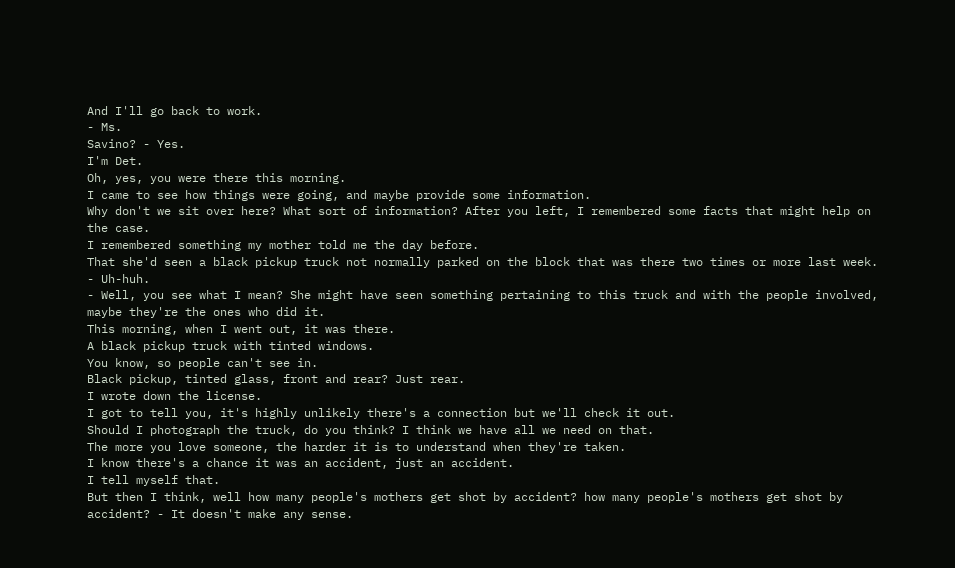And I'll go back to work.
- Ms.
Savino? - Yes.
I'm Det.
Oh, yes, you were there this morning.
I came to see how things were going, and maybe provide some information.
Why don't we sit over here? What sort of information? After you left, I remembered some facts that might help on the case.
I remembered something my mother told me the day before.
That she'd seen a black pickup truck not normally parked on the block that was there two times or more last week.
- Uh-huh.
- Well, you see what I mean? She might have seen something pertaining to this truck and with the people involved, maybe they're the ones who did it.
This morning, when I went out, it was there.
A black pickup truck with tinted windows.
You know, so people can't see in.
Black pickup, tinted glass, front and rear? Just rear.
I wrote down the license.
I got to tell you, it's highly unlikely there's a connection but we'll check it out.
Should I photograph the truck, do you think? I think we have all we need on that.
The more you love someone, the harder it is to understand when they're taken.
I know there's a chance it was an accident, just an accident.
I tell myself that.
But then I think, well how many people's mothers get shot by accident? how many people's mothers get shot by accident? - It doesn't make any sense.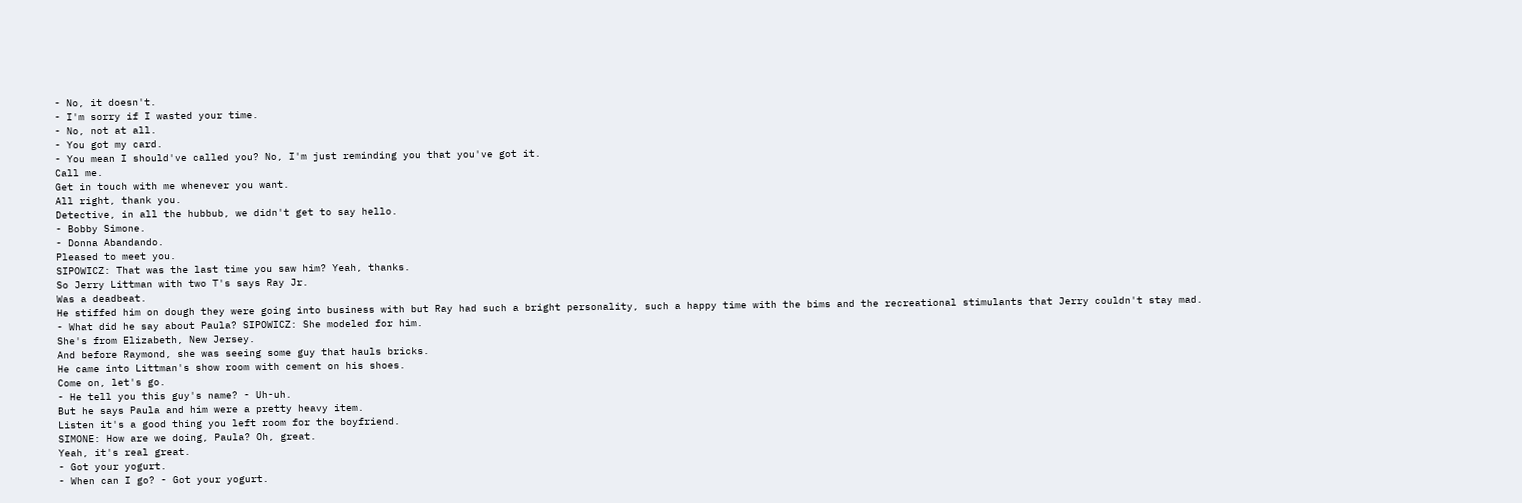- No, it doesn't.
- I'm sorry if I wasted your time.
- No, not at all.
- You got my card.
- You mean I should've called you? No, I'm just reminding you that you've got it.
Call me.
Get in touch with me whenever you want.
All right, thank you.
Detective, in all the hubbub, we didn't get to say hello.
- Bobby Simone.
- Donna Abandando.
Pleased to meet you.
SIPOWICZ: That was the last time you saw him? Yeah, thanks.
So Jerry Littman with two T's says Ray Jr.
Was a deadbeat.
He stiffed him on dough they were going into business with but Ray had such a bright personality, such a happy time with the bims and the recreational stimulants that Jerry couldn't stay mad.
- What did he say about Paula? SIPOWICZ: She modeled for him.
She's from Elizabeth, New Jersey.
And before Raymond, she was seeing some guy that hauls bricks.
He came into Littman's show room with cement on his shoes.
Come on, let's go.
- He tell you this guy's name? - Uh-uh.
But he says Paula and him were a pretty heavy item.
Listen it's a good thing you left room for the boyfriend.
SIMONE: How are we doing, Paula? Oh, great.
Yeah, it's real great.
- Got your yogurt.
- When can I go? - Got your yogurt.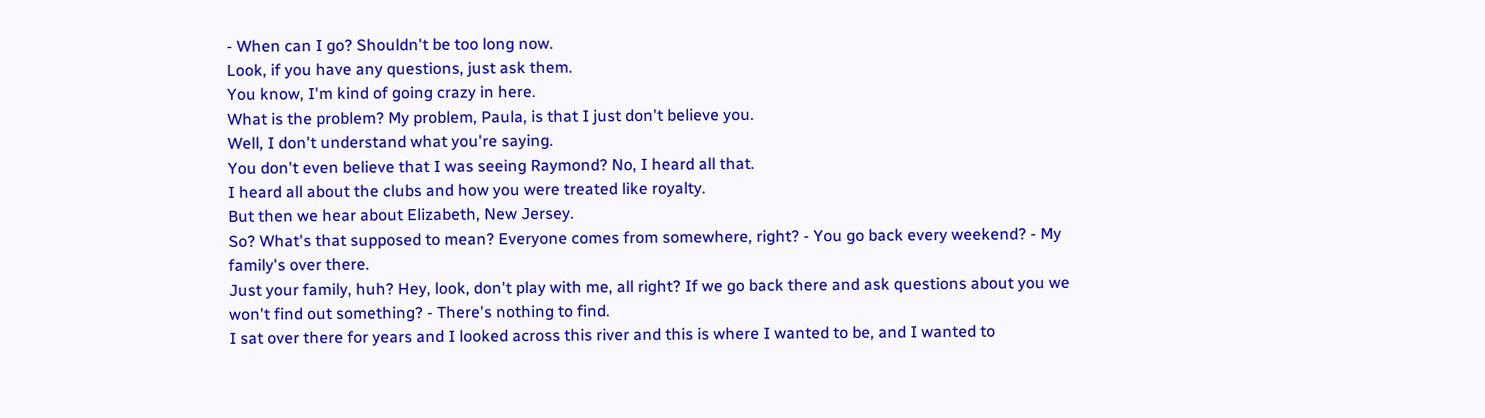- When can I go? Shouldn't be too long now.
Look, if you have any questions, just ask them.
You know, I'm kind of going crazy in here.
What is the problem? My problem, Paula, is that I just don't believe you.
Well, I don't understand what you're saying.
You don't even believe that I was seeing Raymond? No, I heard all that.
I heard all about the clubs and how you were treated like royalty.
But then we hear about Elizabeth, New Jersey.
So? What's that supposed to mean? Everyone comes from somewhere, right? - You go back every weekend? - My family's over there.
Just your family, huh? Hey, look, don't play with me, all right? If we go back there and ask questions about you we won't find out something? - There's nothing to find.
I sat over there for years and I looked across this river and this is where I wanted to be, and I wanted to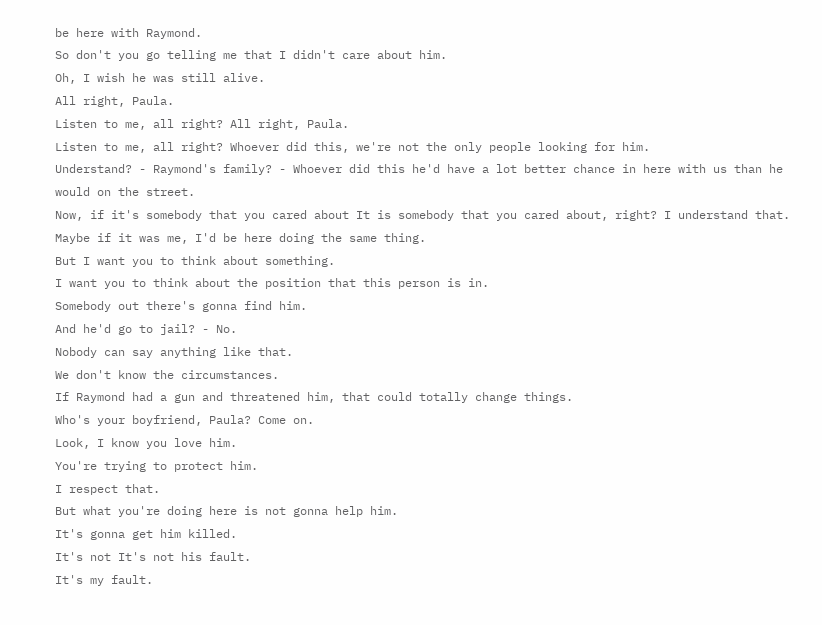be here with Raymond.
So don't you go telling me that I didn't care about him.
Oh, I wish he was still alive.
All right, Paula.
Listen to me, all right? All right, Paula.
Listen to me, all right? Whoever did this, we're not the only people looking for him.
Understand? - Raymond's family? - Whoever did this he'd have a lot better chance in here with us than he would on the street.
Now, if it's somebody that you cared about It is somebody that you cared about, right? I understand that.
Maybe if it was me, I'd be here doing the same thing.
But I want you to think about something.
I want you to think about the position that this person is in.
Somebody out there's gonna find him.
And he'd go to jail? - No.
Nobody can say anything like that.
We don't know the circumstances.
If Raymond had a gun and threatened him, that could totally change things.
Who's your boyfriend, Paula? Come on.
Look, I know you love him.
You're trying to protect him.
I respect that.
But what you're doing here is not gonna help him.
It's gonna get him killed.
It's not It's not his fault.
It's my fault.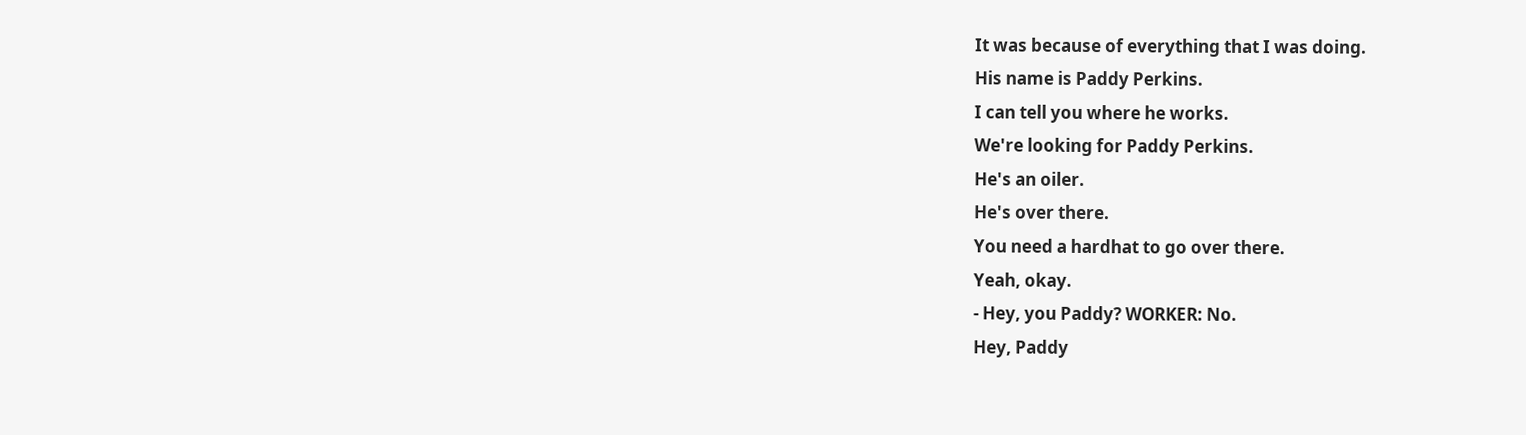It was because of everything that I was doing.
His name is Paddy Perkins.
I can tell you where he works.
We're looking for Paddy Perkins.
He's an oiler.
He's over there.
You need a hardhat to go over there.
Yeah, okay.
- Hey, you Paddy? WORKER: No.
Hey, Paddy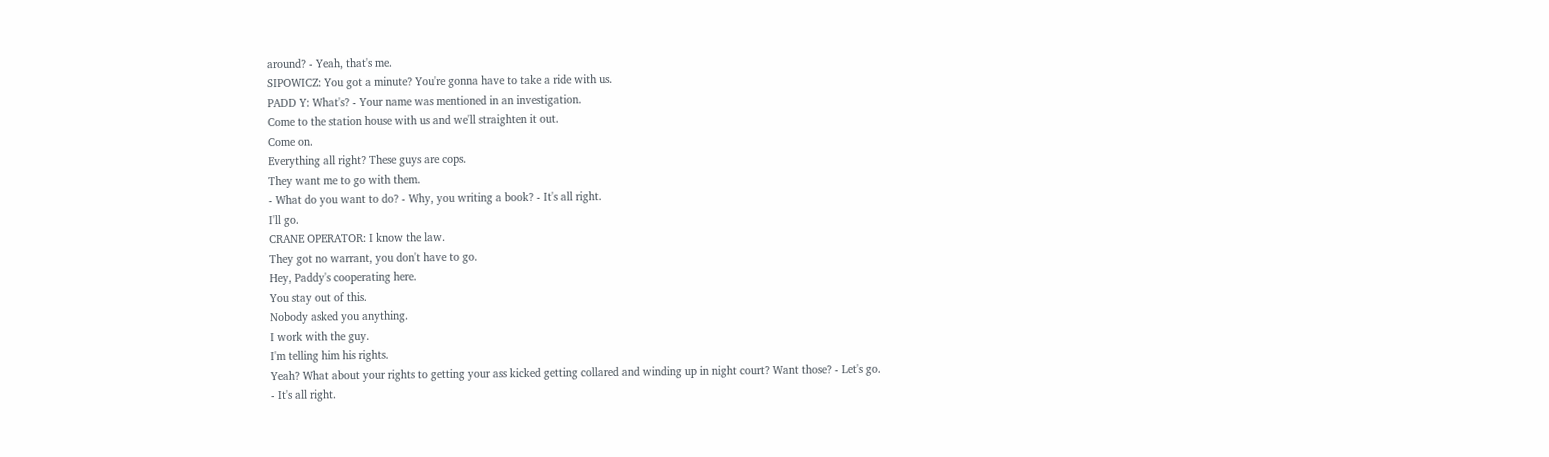around? - Yeah, that's me.
SIPOWICZ: You got a minute? You're gonna have to take a ride with us.
PADD Y: What's? - Your name was mentioned in an investigation.
Come to the station house with us and we'll straighten it out.
Come on.
Everything all right? These guys are cops.
They want me to go with them.
- What do you want to do? - Why, you writing a book? - It's all right.
I'll go.
CRANE OPERATOR: I know the law.
They got no warrant, you don't have to go.
Hey, Paddy's cooperating here.
You stay out of this.
Nobody asked you anything.
I work with the guy.
I'm telling him his rights.
Yeah? What about your rights to getting your ass kicked getting collared and winding up in night court? Want those? - Let's go.
- It's all right.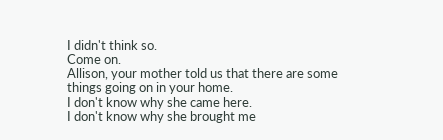I didn't think so.
Come on.
Allison, your mother told us that there are some things going on in your home.
I don't know why she came here.
I don't know why she brought me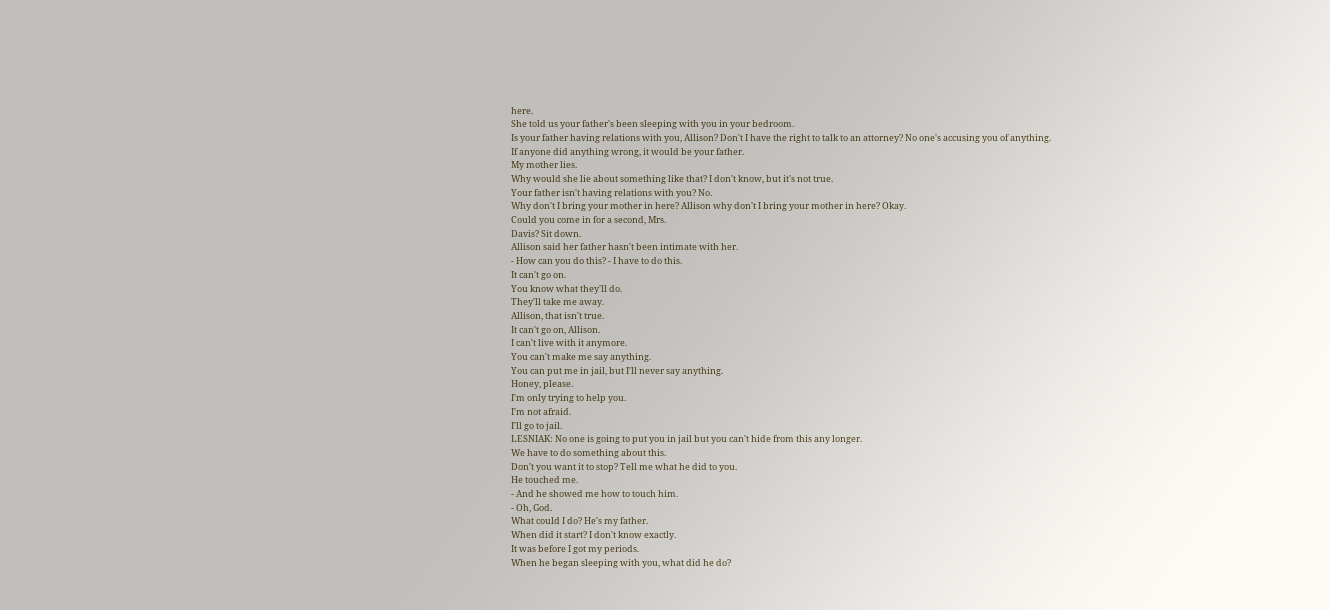here.
She told us your father's been sleeping with you in your bedroom.
Is your father having relations with you, Allison? Don't I have the right to talk to an attorney? No one's accusing you of anything.
If anyone did anything wrong, it would be your father.
My mother lies.
Why would she lie about something like that? I don't know, but it's not true.
Your father isn't having relations with you? No.
Why don't I bring your mother in here? Allison why don't I bring your mother in here? Okay.
Could you come in for a second, Mrs.
Davis? Sit down.
Allison said her father hasn't been intimate with her.
- How can you do this? - I have to do this.
It can't go on.
You know what they'll do.
They'll take me away.
Allison, that isn't true.
It can't go on, Allison.
I can't live with it anymore.
You can't make me say anything.
You can put me in jail, but I'll never say anything.
Honey, please.
I'm only trying to help you.
I'm not afraid.
I'll go to jail.
LESNIAK: No one is going to put you in jail but you can't hide from this any longer.
We have to do something about this.
Don't you want it to stop? Tell me what he did to you.
He touched me.
- And he showed me how to touch him.
- Oh, God.
What could I do? He's my father.
When did it start? I don't know exactly.
It was before I got my periods.
When he began sleeping with you, what did he do?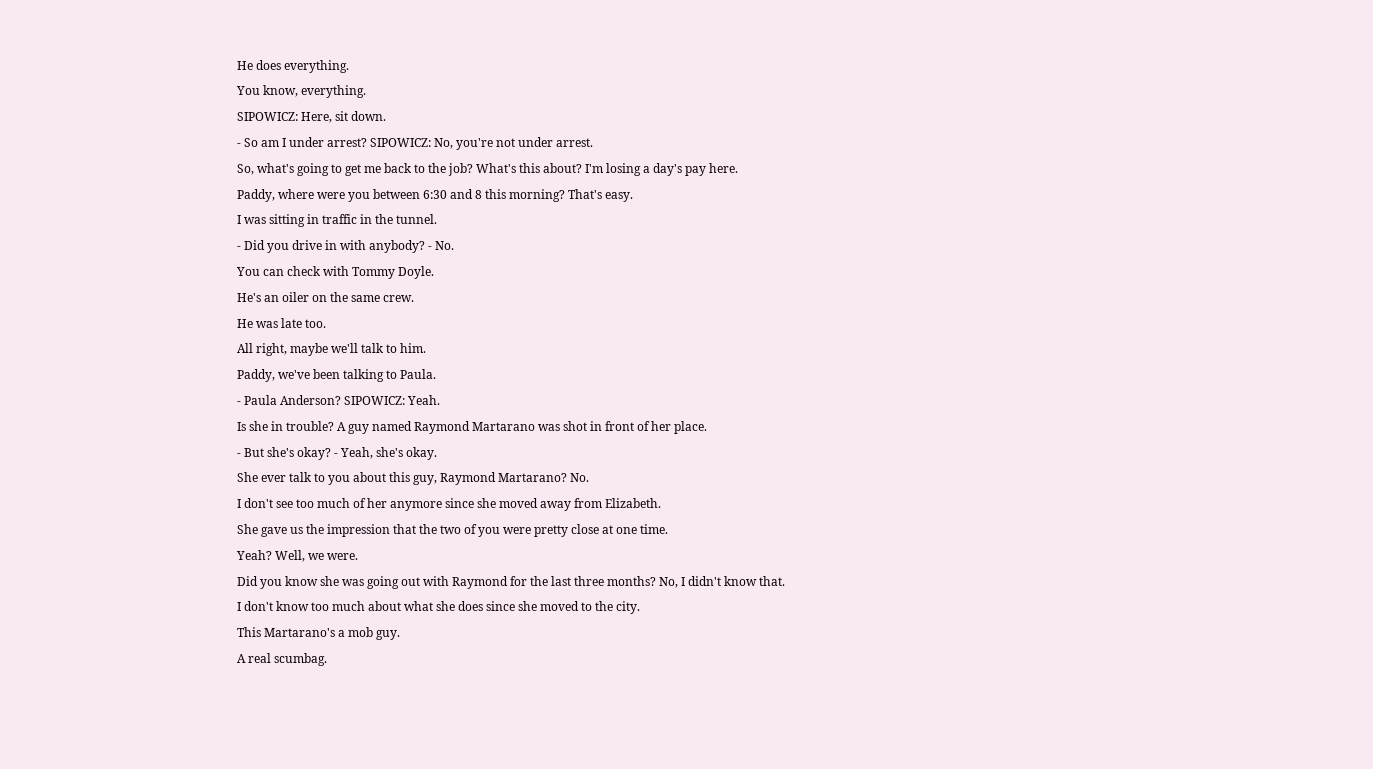He does everything.
You know, everything.
SIPOWICZ: Here, sit down.
- So am I under arrest? SIPOWICZ: No, you're not under arrest.
So, what's going to get me back to the job? What's this about? I'm losing a day's pay here.
Paddy, where were you between 6:30 and 8 this morning? That's easy.
I was sitting in traffic in the tunnel.
- Did you drive in with anybody? - No.
You can check with Tommy Doyle.
He's an oiler on the same crew.
He was late too.
All right, maybe we'll talk to him.
Paddy, we've been talking to Paula.
- Paula Anderson? SIPOWICZ: Yeah.
Is she in trouble? A guy named Raymond Martarano was shot in front of her place.
- But she's okay? - Yeah, she's okay.
She ever talk to you about this guy, Raymond Martarano? No.
I don't see too much of her anymore since she moved away from Elizabeth.
She gave us the impression that the two of you were pretty close at one time.
Yeah? Well, we were.
Did you know she was going out with Raymond for the last three months? No, I didn't know that.
I don't know too much about what she does since she moved to the city.
This Martarano's a mob guy.
A real scumbag.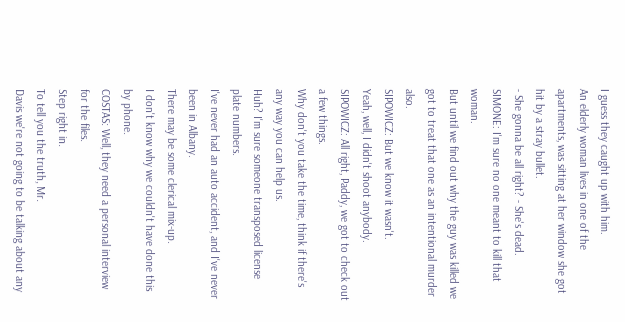I guess they caught up with him.
An elderly woman lives in one of the apartments, was sitting at her window she got hit by a stray bullet.
- She gonna be all right? - She's dead.
SIMONE: I'm sure no one meant to kill that woman.
But until we find out why the guy was killed we got to treat that one as an intentional murder also.
SIPOWICZ: But we know it wasn't.
Yeah, well, I didn't shoot anybody.
SIPOWICZ: All right, Paddy, we got to check out a few things.
Why don't you take the time, think if there's any way you can help us.
Huh? I'm sure someone transposed license plate numbers.
I've never had an auto accident, and I've never been in Albany.
There may be some clerical mix-up.
I don't know why we couldn't have done this by phone.
COSTAS: Well, they need a personal interview for the files.
Step right in.
To tell you the truth, Mr.
Davis we're not going to be talking about any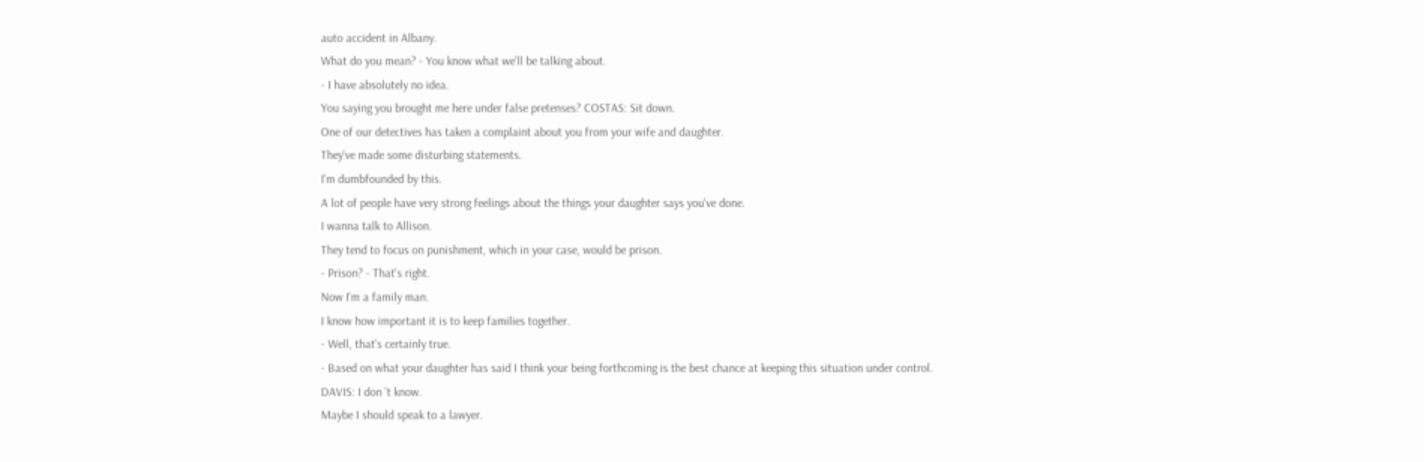auto accident in Albany.
What do you mean? - You know what we'll be talking about.
- I have absolutely no idea.
You saying you brought me here under false pretenses? COSTAS: Sit down.
One of our detectives has taken a complaint about you from your wife and daughter.
They've made some disturbing statements.
I'm dumbfounded by this.
A lot of people have very strong feelings about the things your daughter says you've done.
I wanna talk to Allison.
They tend to focus on punishment, which in your case, would be prison.
- Prison? - That's right.
Now I'm a family man.
I know how important it is to keep families together.
- Well, that's certainly true.
- Based on what your daughter has said I think your being forthcoming is the best chance at keeping this situation under control.
DAVIS: I don 't know.
Maybe I should speak to a lawyer.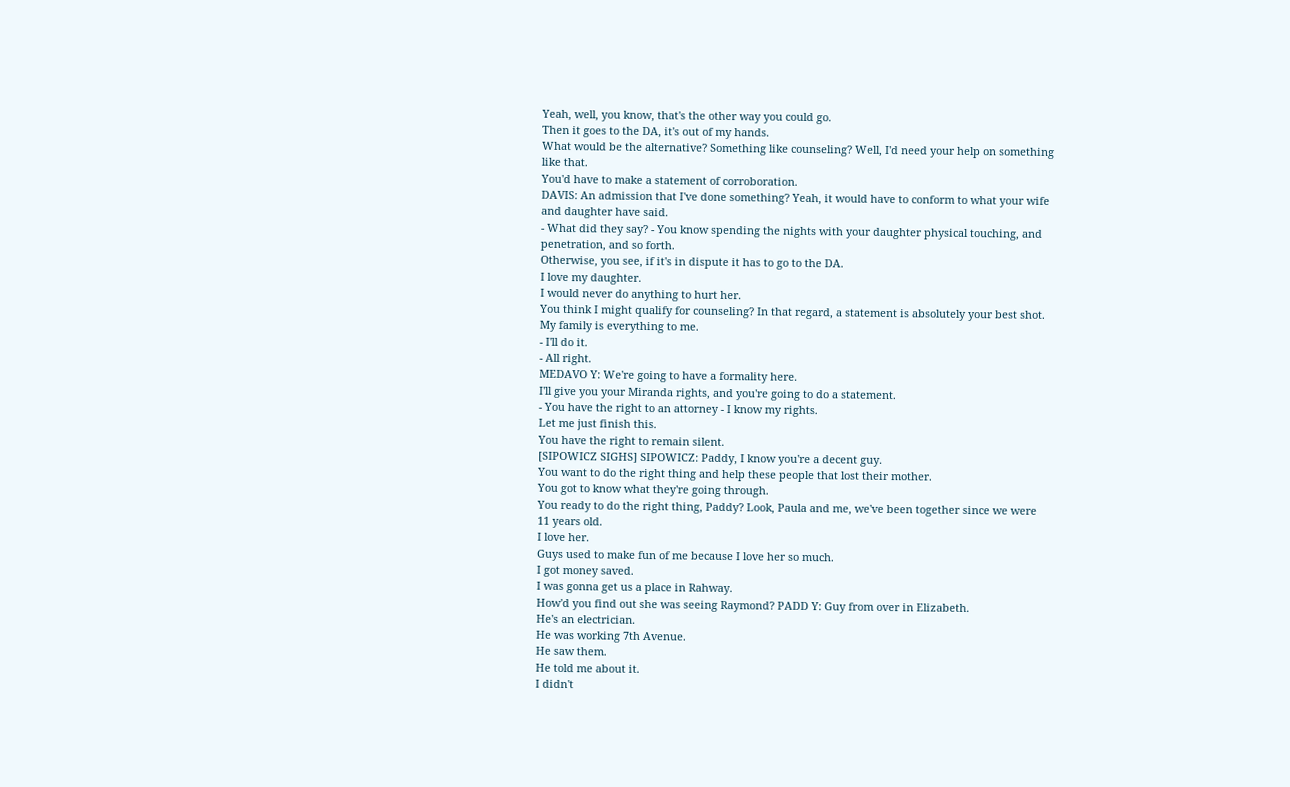Yeah, well, you know, that's the other way you could go.
Then it goes to the DA, it's out of my hands.
What would be the alternative? Something like counseling? Well, I'd need your help on something like that.
You'd have to make a statement of corroboration.
DAVIS: An admission that I've done something? Yeah, it would have to conform to what your wife and daughter have said.
- What did they say? - You know spending the nights with your daughter physical touching, and penetration, and so forth.
Otherwise, you see, if it's in dispute it has to go to the DA.
I love my daughter.
I would never do anything to hurt her.
You think I might qualify for counseling? In that regard, a statement is absolutely your best shot.
My family is everything to me.
- I'll do it.
- All right.
MEDAVO Y: We're going to have a formality here.
I'll give you your Miranda rights, and you're going to do a statement.
- You have the right to an attorney - I know my rights.
Let me just finish this.
You have the right to remain silent.
[SIPOWICZ SIGHS] SIPOWICZ: Paddy, I know you're a decent guy.
You want to do the right thing and help these people that lost their mother.
You got to know what they're going through.
You ready to do the right thing, Paddy? Look, Paula and me, we've been together since we were 11 years old.
I love her.
Guys used to make fun of me because I love her so much.
I got money saved.
I was gonna get us a place in Rahway.
How'd you find out she was seeing Raymond? PADD Y: Guy from over in Elizabeth.
He's an electrician.
He was working 7th Avenue.
He saw them.
He told me about it.
I didn't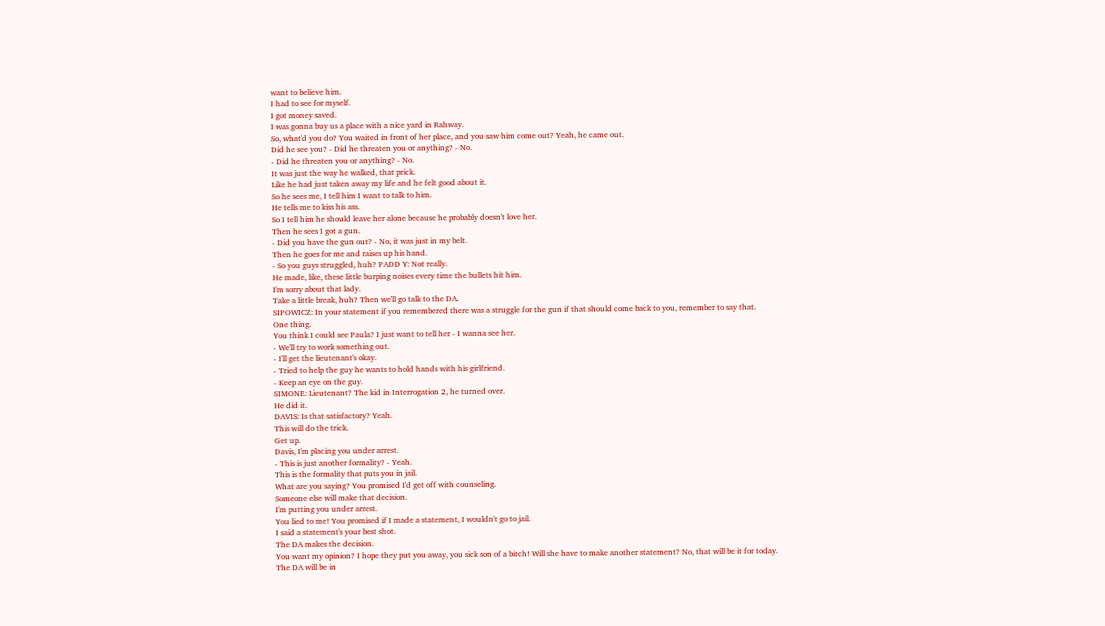want to believe him.
I had to see for myself.
I got money saved.
I was gonna buy us a place with a nice yard in Rahway.
So, what'd you do? You waited in front of her place, and you saw him come out? Yeah, he came out.
Did he see you? - Did he threaten you or anything? - No.
- Did he threaten you or anything? - No.
It was just the way he walked, that prick.
Like he had just taken away my life and he felt good about it.
So he sees me, I tell him I want to talk to him.
He tells me to kiss his ass.
So I tell him he should leave her alone because he probably doesn't love her.
Then he sees I got a gun.
- Did you have the gun out? - No, it was just in my belt.
Then he goes for me and raises up his hand.
- So you guys struggled, huh? PADD Y: Not really.
He made, like, these little burping noises every time the bullets hit him.
I'm sorry about that lady.
Take a little break, huh? Then we'll go talk to the DA.
SIPOWICZ: In your statement if you remembered there was a struggle for the gun if that should come back to you, remember to say that.
One thing.
You think I could see Paula? I just want to tell her - I wanna see her.
- We'll try to work something out.
- I'll get the lieutenant's okay.
- Tried to help the guy he wants to hold hands with his girlfriend.
- Keep an eye on the guy.
SIMONE: Lieutenant? The kid in Interrogation 2, he turned over.
He did it.
DAVIS: Is that satisfactory? Yeah.
This will do the trick.
Get up.
Davis, I'm placing you under arrest.
- This is just another formality? - Yeah.
This is the formality that puts you in jail.
What are you saying? You promised I'd get off with counseling.
Someone else will make that decision.
I'm putting you under arrest.
You lied to me! You promised if I made a statement, I wouldn't go to jail.
I said a statement's your best shot.
The DA makes the decision.
You want my opinion? I hope they put you away, you sick son of a bitch! Will she have to make another statement? No, that will be it for today.
The DA will be in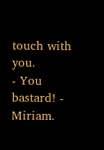touch with you.
- You bastard! - Miriam.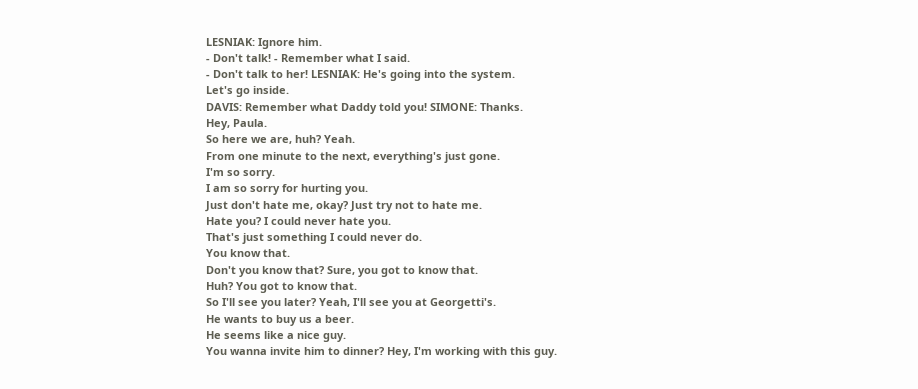LESNIAK: Ignore him.
- Don't talk! - Remember what I said.
- Don't talk to her! LESNIAK: He's going into the system.
Let's go inside.
DAVIS: Remember what Daddy told you! SIMONE: Thanks.
Hey, Paula.
So here we are, huh? Yeah.
From one minute to the next, everything's just gone.
I'm so sorry.
I am so sorry for hurting you.
Just don't hate me, okay? Just try not to hate me.
Hate you? I could never hate you.
That's just something I could never do.
You know that.
Don't you know that? Sure, you got to know that.
Huh? You got to know that.
So I'll see you later? Yeah, I'll see you at Georgetti's.
He wants to buy us a beer.
He seems like a nice guy.
You wanna invite him to dinner? Hey, I'm working with this guy.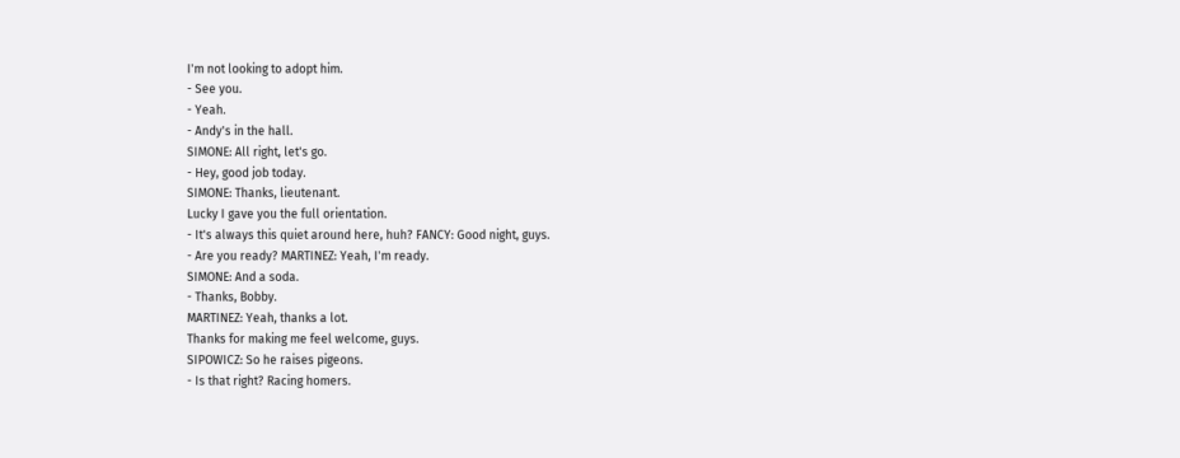I'm not looking to adopt him.
- See you.
- Yeah.
- Andy's in the hall.
SIMONE: All right, let's go.
- Hey, good job today.
SIMONE: Thanks, lieutenant.
Lucky I gave you the full orientation.
- It's always this quiet around here, huh? FANCY: Good night, guys.
- Are you ready? MARTINEZ: Yeah, I'm ready.
SIMONE: And a soda.
- Thanks, Bobby.
MARTINEZ: Yeah, thanks a lot.
Thanks for making me feel welcome, guys.
SIPOWICZ: So he raises pigeons.
- Is that right? Racing homers.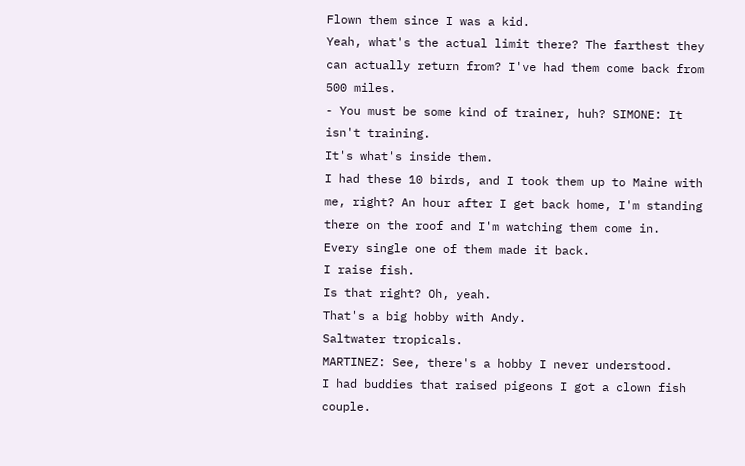Flown them since I was a kid.
Yeah, what's the actual limit there? The farthest they can actually return from? I've had them come back from 500 miles.
- You must be some kind of trainer, huh? SIMONE: It isn't training.
It's what's inside them.
I had these 10 birds, and I took them up to Maine with me, right? An hour after I get back home, I'm standing there on the roof and I'm watching them come in.
Every single one of them made it back.
I raise fish.
Is that right? Oh, yeah.
That's a big hobby with Andy.
Saltwater tropicals.
MARTINEZ: See, there's a hobby I never understood.
I had buddies that raised pigeons I got a clown fish couple.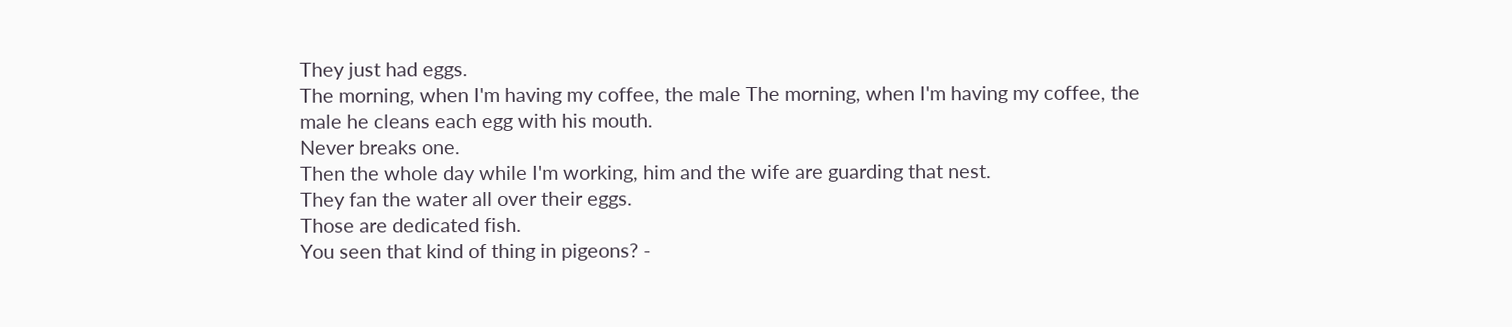They just had eggs.
The morning, when I'm having my coffee, the male The morning, when I'm having my coffee, the male he cleans each egg with his mouth.
Never breaks one.
Then the whole day while I'm working, him and the wife are guarding that nest.
They fan the water all over their eggs.
Those are dedicated fish.
You seen that kind of thing in pigeons? -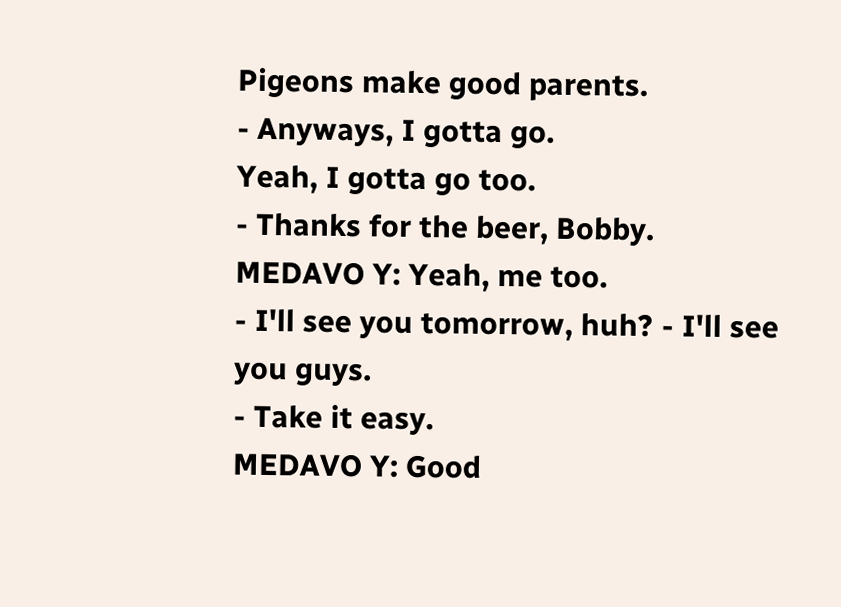Pigeons make good parents.
- Anyways, I gotta go.
Yeah, I gotta go too.
- Thanks for the beer, Bobby.
MEDAVO Y: Yeah, me too.
- I'll see you tomorrow, huh? - I'll see you guys.
- Take it easy.
MEDAVO Y: Good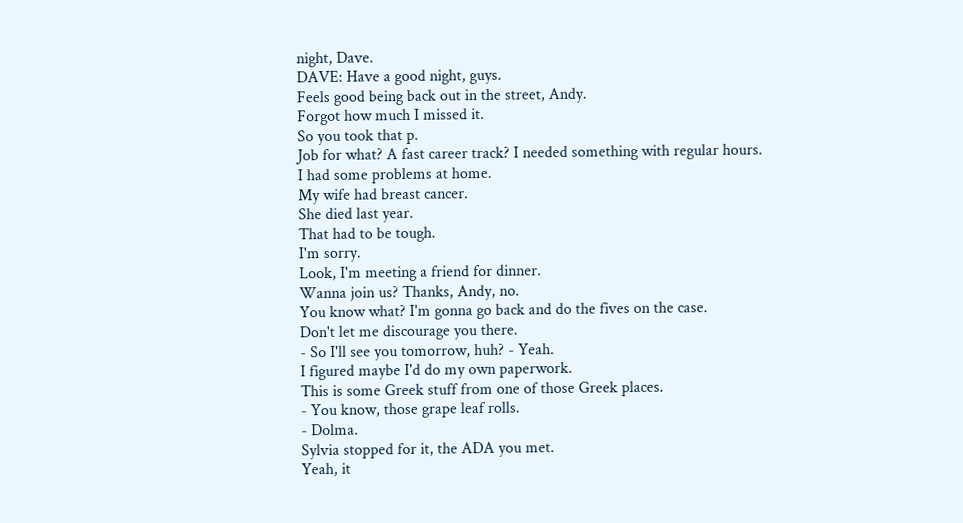night, Dave.
DAVE: Have a good night, guys.
Feels good being back out in the street, Andy.
Forgot how much I missed it.
So you took that p.
Job for what? A fast career track? I needed something with regular hours.
I had some problems at home.
My wife had breast cancer.
She died last year.
That had to be tough.
I'm sorry.
Look, I'm meeting a friend for dinner.
Wanna join us? Thanks, Andy, no.
You know what? I'm gonna go back and do the fives on the case.
Don't let me discourage you there.
- So I'll see you tomorrow, huh? - Yeah.
I figured maybe I'd do my own paperwork.
This is some Greek stuff from one of those Greek places.
- You know, those grape leaf rolls.
- Dolma.
Sylvia stopped for it, the ADA you met.
Yeah, it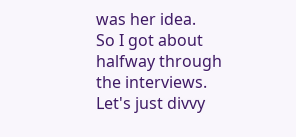was her idea.
So I got about halfway through the interviews.
Let's just divvy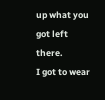up what you got left there.
I got to wear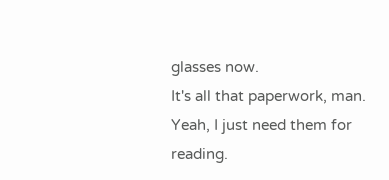glasses now.
It's all that paperwork, man.
Yeah, I just need them for reading.